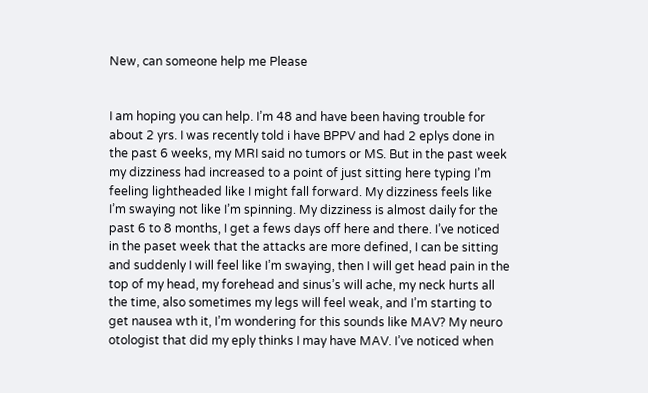New, can someone help me Please


I am hoping you can help. I’m 48 and have been having trouble for about 2 yrs. I was recently told i have BPPV and had 2 eplys done in the past 6 weeks, my MRI said no tumors or MS. But in the past week my dizziness had increased to a point of just sitting here typing I’m feeling lightheaded like I might fall forward. My dizziness feels like I’m swaying not like I’m spinning. My dizziness is almost daily for the past 6 to 8 months, I get a fews days off here and there. I’ve noticed in the paset week that the attacks are more defined, I can be sitting and suddenly I will feel like I’m swaying, then I will get head pain in the top of my head, my forehead and sinus’s will ache, my neck hurts all the time, also sometimes my legs will feel weak, and I’m starting to get nausea wth it, I’m wondering for this sounds like MAV? My neuro otologist that did my eply thinks I may have MAV. I’ve noticed when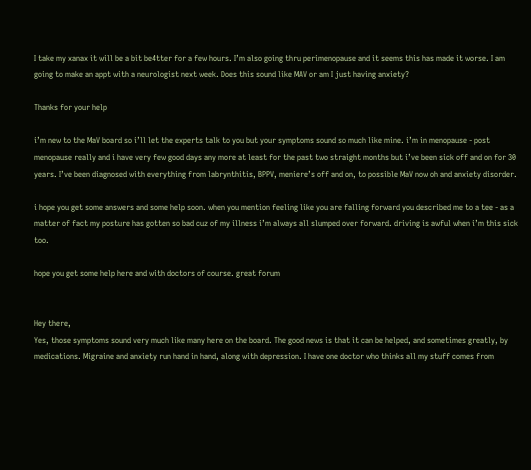I take my xanax it will be a bit be4tter for a few hours. I’m also going thru perimenopause and it seems this has made it worse. I am going to make an appt with a neurologist next week. Does this sound like MAV or am I just having anxiety?

Thanks for your help

i’m new to the MaV board so i’ll let the experts talk to you but your symptoms sound so much like mine. i’m in menopause - post menopause really and i have very few good days any more at least for the past two straight months but i’ve been sick off and on for 30 years. I’ve been diagnosed with everything from labrynthitis, BPPV, meniere’s off and on, to possible MaV now oh and anxiety disorder.

i hope you get some answers and some help soon. when you mention feeling like you are falling forward you described me to a tee - as a matter of fact my posture has gotten so bad cuz of my illness i’m always all slumped over forward. driving is awful when i’m this sick too.

hope you get some help here and with doctors of course. great forum


Hey there,
Yes, those symptoms sound very much like many here on the board. The good news is that it can be helped, and sometimes greatly, by medications. Migraine and anxiety run hand in hand, along with depression. I have one doctor who thinks all my stuff comes from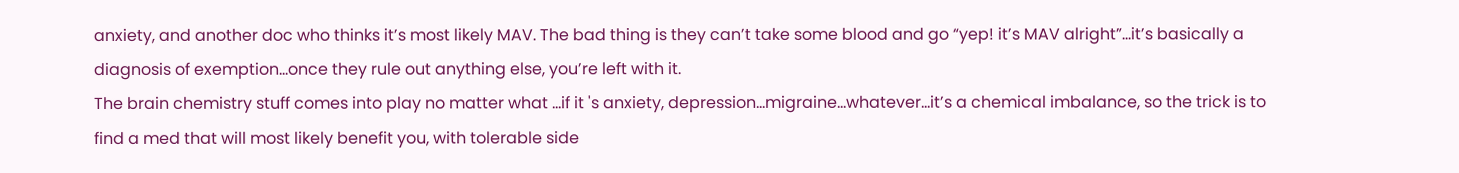anxiety, and another doc who thinks it’s most likely MAV. The bad thing is they can’t take some blood and go “yep! it’s MAV alright”…it’s basically a diagnosis of exemption…once they rule out anything else, you’re left with it.
The brain chemistry stuff comes into play no matter what …if it 's anxiety, depression…migraine…whatever…it’s a chemical imbalance, so the trick is to find a med that will most likely benefit you, with tolerable side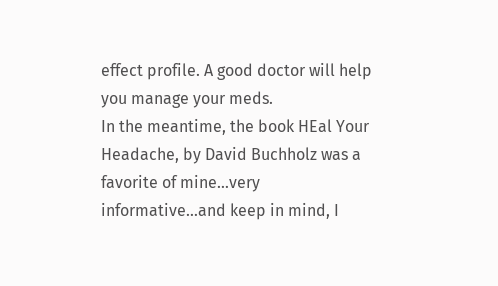effect profile. A good doctor will help you manage your meds.
In the meantime, the book HEal Your Headache, by David Buchholz was a favorite of mine…very informative…and keep in mind, I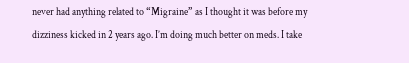never had anything related to “Migraine” as I thought it was before my dizziness kicked in 2 years ago. I’m doing much better on meds. I take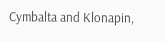Cymbalta and Klonapin,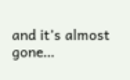and it’s almost gone…